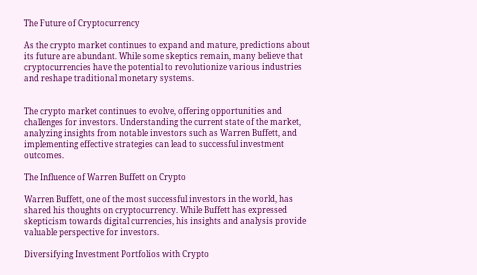The Future of Cryptocurrency

As the crypto market continues to expand and mature, predictions about its future are abundant. While some skeptics remain, many believe that cryptocurrencies have the potential to revolutionize various industries and reshape traditional monetary systems.


The crypto market continues to evolve, offering opportunities and challenges for investors. Understanding the current state of the market, analyzing insights from notable investors such as Warren Buffett, and implementing effective strategies can lead to successful investment outcomes.

The Influence of Warren Buffett on Crypto

Warren Buffett, one of the most successful investors in the world, has shared his thoughts on cryptocurrency. While Buffett has expressed skepticism towards digital currencies, his insights and analysis provide valuable perspective for investors.

Diversifying Investment Portfolios with Crypto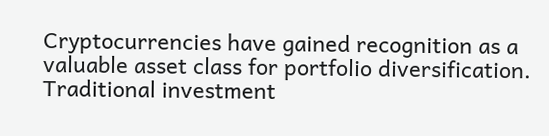Cryptocurrencies have gained recognition as a valuable asset class for portfolio diversification. Traditional investment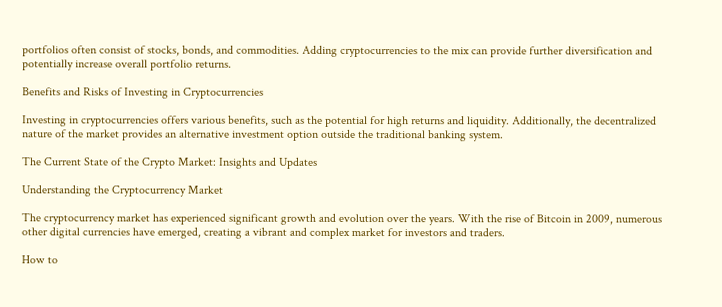portfolios often consist of stocks, bonds, and commodities. Adding cryptocurrencies to the mix can provide further diversification and potentially increase overall portfolio returns.

Benefits and Risks of Investing in Cryptocurrencies

Investing in cryptocurrencies offers various benefits, such as the potential for high returns and liquidity. Additionally, the decentralized nature of the market provides an alternative investment option outside the traditional banking system.

The Current State of the Crypto Market: Insights and Updates

Understanding the Cryptocurrency Market

The cryptocurrency market has experienced significant growth and evolution over the years. With the rise of Bitcoin in 2009, numerous other digital currencies have emerged, creating a vibrant and complex market for investors and traders.

How to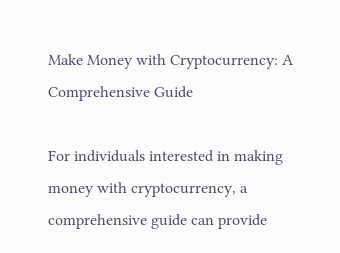Make Money with Cryptocurrency: A Comprehensive Guide

For individuals interested in making money with cryptocurrency, a comprehensive guide can provide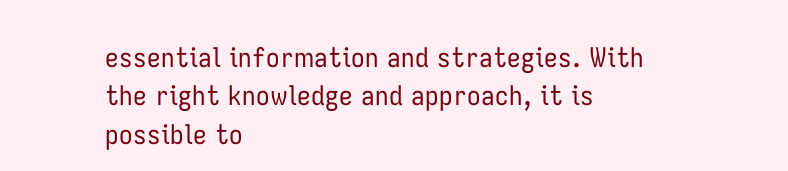essential information and strategies. With the right knowledge and approach, it is possible to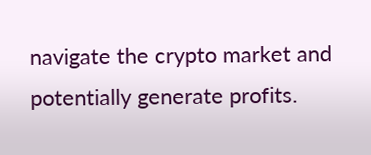navigate the crypto market and potentially generate profits.